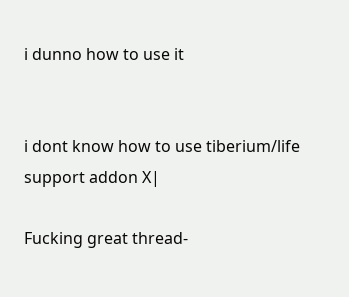i dunno how to use it


i dont know how to use tiberium/life support addon X|

Fucking great thread-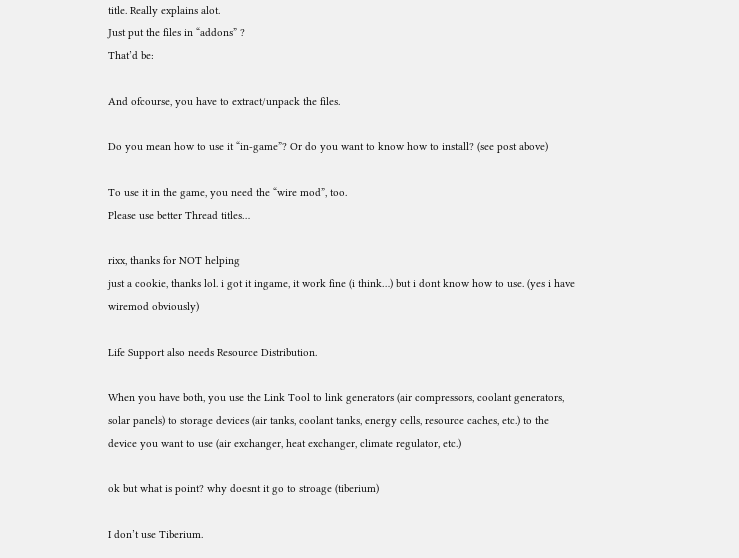title. Really explains alot.
Just put the files in “addons” ?
That’d be:

And ofcourse, you have to extract/unpack the files.

Do you mean how to use it “in-game”? Or do you want to know how to install? (see post above)

To use it in the game, you need the “wire mod”, too.
Please use better Thread titles…

rixx, thanks for NOT helping
just a cookie, thanks lol. i got it ingame, it work fine (i think…) but i dont know how to use. (yes i have wiremod obviously)

Life Support also needs Resource Distribution.

When you have both, you use the Link Tool to link generators (air compressors, coolant generators, solar panels) to storage devices (air tanks, coolant tanks, energy cells, resource caches, etc.) to the device you want to use (air exchanger, heat exchanger, climate regulator, etc.)

ok but what is point? why doesnt it go to stroage (tiberium)

I don’t use Tiberium.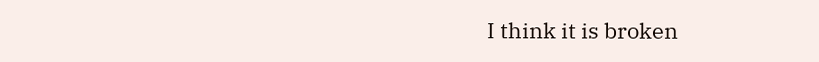I think it is broken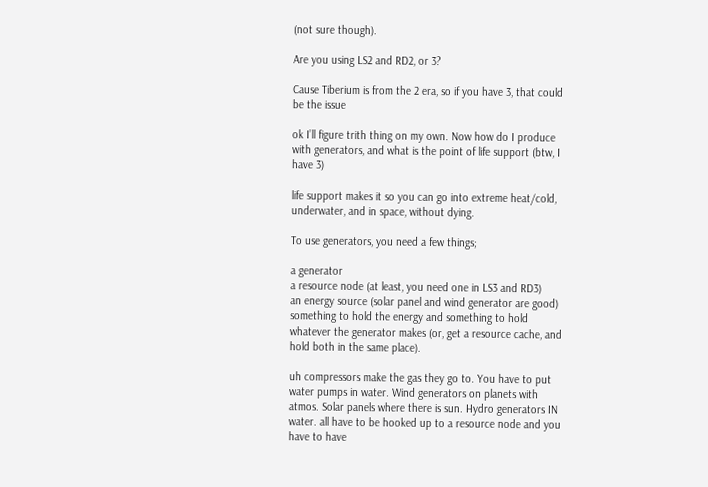(not sure though).

Are you using LS2 and RD2, or 3?

Cause Tiberium is from the 2 era, so if you have 3, that could be the issue

ok I’ll figure trith thing on my own. Now how do I produce with generators, and what is the point of life support (btw, I have 3)

life support makes it so you can go into extreme heat/cold, underwater, and in space, without dying.

To use generators, you need a few things;

a generator
a resource node (at least, you need one in LS3 and RD3)
an energy source (solar panel and wind generator are good)
something to hold the energy and something to hold whatever the generator makes (or, get a resource cache, and hold both in the same place).

uh compressors make the gas they go to. You have to put water pumps in water. Wind generators on planets with atmos. Solar panels where there is sun. Hydro generators IN water. all have to be hooked up to a resource node and you have to have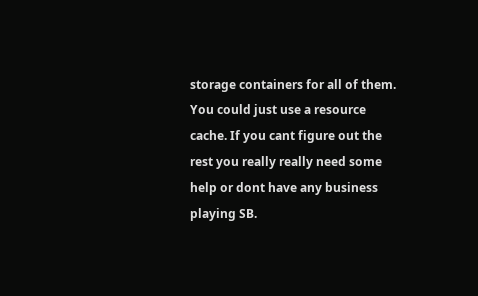storage containers for all of them. You could just use a resource cache. If you cant figure out the rest you really really need some help or dont have any business playing SB.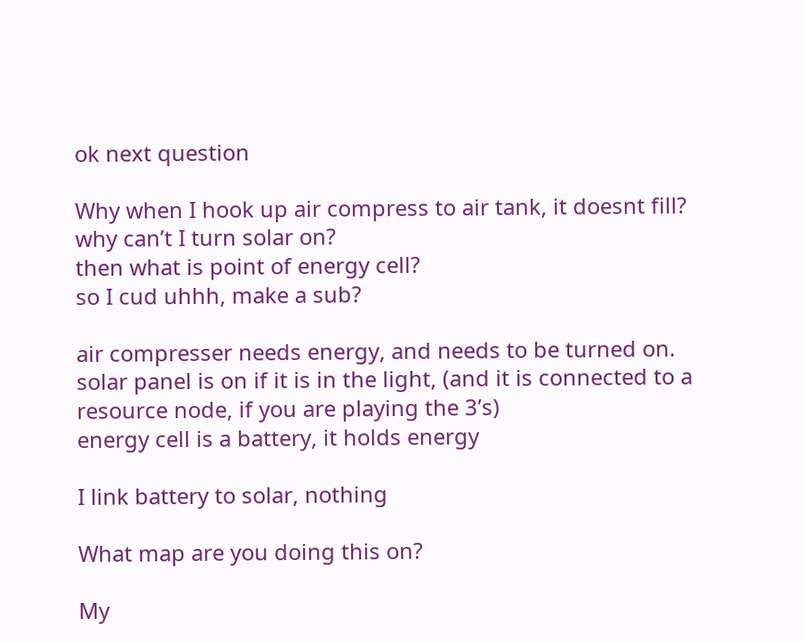ok next question

Why when I hook up air compress to air tank, it doesnt fill?
why can’t I turn solar on?
then what is point of energy cell?
so I cud uhhh, make a sub?

air compresser needs energy, and needs to be turned on.
solar panel is on if it is in the light, (and it is connected to a resource node, if you are playing the 3’s)
energy cell is a battery, it holds energy

I link battery to solar, nothing

What map are you doing this on?

My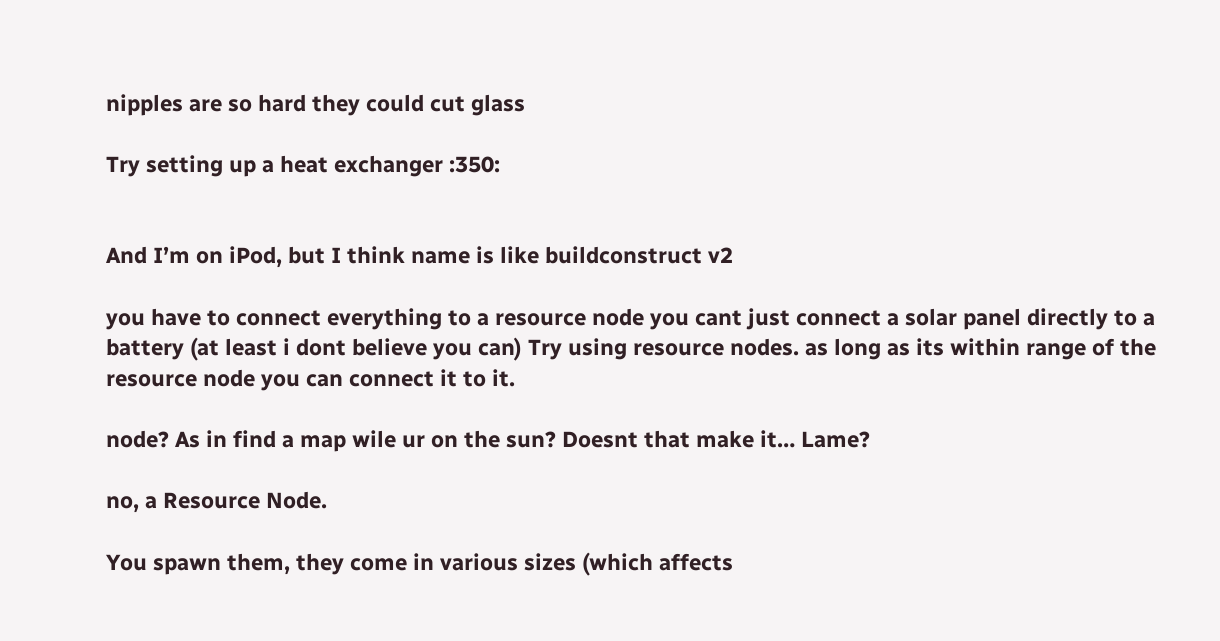nipples are so hard they could cut glass

Try setting up a heat exchanger :350:


And I’m on iPod, but I think name is like buildconstruct v2

you have to connect everything to a resource node you cant just connect a solar panel directly to a battery (at least i dont believe you can) Try using resource nodes. as long as its within range of the resource node you can connect it to it.

node? As in find a map wile ur on the sun? Doesnt that make it… Lame?

no, a Resource Node.

You spawn them, they come in various sizes (which affects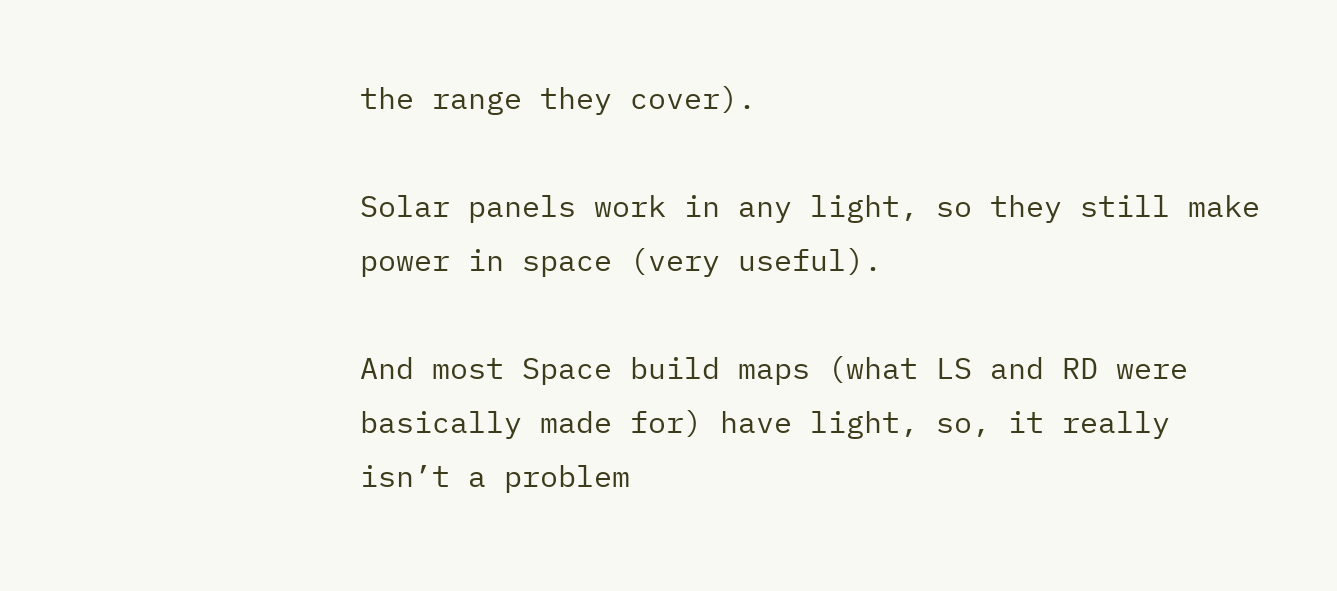the range they cover).

Solar panels work in any light, so they still make power in space (very useful).

And most Space build maps (what LS and RD were basically made for) have light, so, it really isn’t a problem